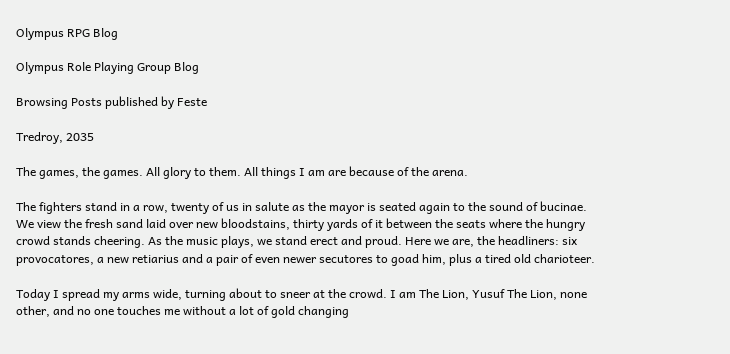Olympus RPG Blog

Olympus Role Playing Group Blog

Browsing Posts published by Feste

Tredroy, 2035

The games, the games. All glory to them. All things I am are because of the arena.

The fighters stand in a row, twenty of us in salute as the mayor is seated again to the sound of bucinae. We view the fresh sand laid over new bloodstains, thirty yards of it between the seats where the hungry crowd stands cheering. As the music plays, we stand erect and proud. Here we are, the headliners: six provocatores, a new retiarius and a pair of even newer secutores to goad him, plus a tired old charioteer.

Today I spread my arms wide, turning about to sneer at the crowd. I am The Lion, Yusuf The Lion, none other, and no one touches me without a lot of gold changing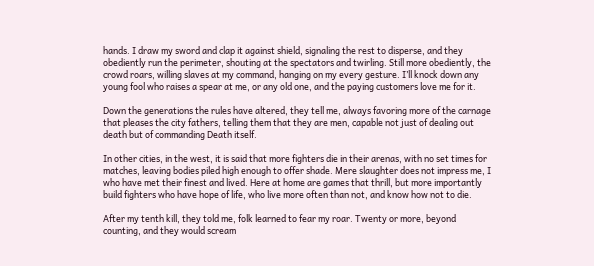hands. I draw my sword and clap it against shield, signaling the rest to disperse, and they obediently run the perimeter, shouting at the spectators and twirling. Still more obediently, the crowd roars, willing slaves at my command, hanging on my every gesture. I’ll knock down any young fool who raises a spear at me, or any old one, and the paying customers love me for it.

Down the generations the rules have altered, they tell me, always favoring more of the carnage that pleases the city fathers, telling them that they are men, capable not just of dealing out death but of commanding Death itself.

In other cities, in the west, it is said that more fighters die in their arenas, with no set times for matches, leaving bodies piled high enough to offer shade. Mere slaughter does not impress me, I who have met their finest and lived. Here at home are games that thrill, but more importantly build fighters who have hope of life, who live more often than not, and know how not to die.

After my tenth kill, they told me, folk learned to fear my roar. Twenty or more, beyond counting, and they would scream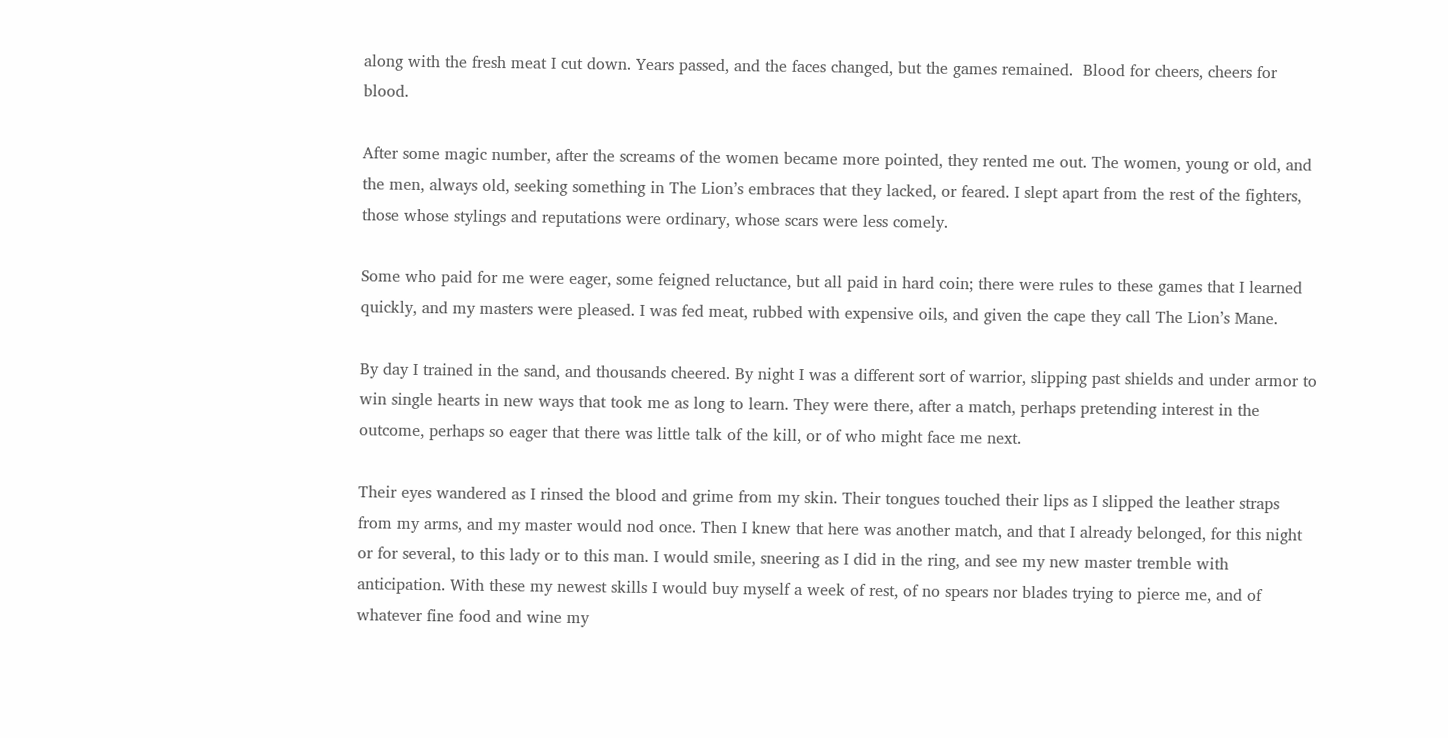along with the fresh meat I cut down. Years passed, and the faces changed, but the games remained.  Blood for cheers, cheers for blood.

After some magic number, after the screams of the women became more pointed, they rented me out. The women, young or old, and the men, always old, seeking something in The Lion’s embraces that they lacked, or feared. I slept apart from the rest of the fighters, those whose stylings and reputations were ordinary, whose scars were less comely.

Some who paid for me were eager, some feigned reluctance, but all paid in hard coin; there were rules to these games that I learned quickly, and my masters were pleased. I was fed meat, rubbed with expensive oils, and given the cape they call The Lion’s Mane.

By day I trained in the sand, and thousands cheered. By night I was a different sort of warrior, slipping past shields and under armor to win single hearts in new ways that took me as long to learn. They were there, after a match, perhaps pretending interest in the outcome, perhaps so eager that there was little talk of the kill, or of who might face me next.

Their eyes wandered as I rinsed the blood and grime from my skin. Their tongues touched their lips as I slipped the leather straps from my arms, and my master would nod once. Then I knew that here was another match, and that I already belonged, for this night or for several, to this lady or to this man. I would smile, sneering as I did in the ring, and see my new master tremble with anticipation. With these my newest skills I would buy myself a week of rest, of no spears nor blades trying to pierce me, and of whatever fine food and wine my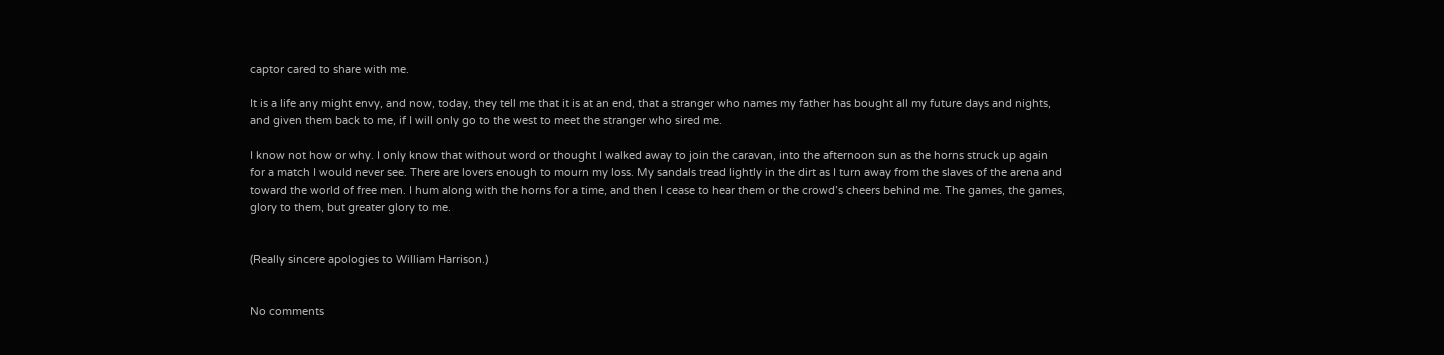captor cared to share with me.

It is a life any might envy, and now, today, they tell me that it is at an end, that a stranger who names my father has bought all my future days and nights, and given them back to me, if I will only go to the west to meet the stranger who sired me.

I know not how or why. I only know that without word or thought I walked away to join the caravan, into the afternoon sun as the horns struck up again for a match I would never see. There are lovers enough to mourn my loss. My sandals tread lightly in the dirt as I turn away from the slaves of the arena and toward the world of free men. I hum along with the horns for a time, and then I cease to hear them or the crowd’s cheers behind me. The games, the games, glory to them, but greater glory to me.


(Really sincere apologies to William Harrison.)


No comments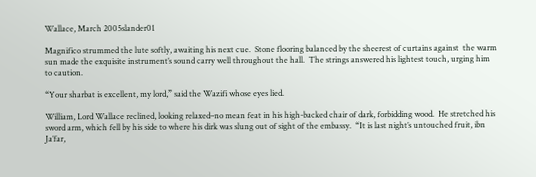Wallace, March 2005slander01

Magnifico strummed the lute softly, awaiting his next cue.  Stone flooring balanced by the sheerest of curtains against  the warm sun made the exquisite instrument’s sound carry well throughout the hall.  The strings answered his lightest touch, urging him to caution.

“Your sharbat is excellent, my lord,” said the Wazifi whose eyes lied.

William, Lord Wallace reclined, looking relaxed–no mean feat in his high-backed chair of dark, forbidding wood.  He stretched his sword arm, which fell by his side to where his dirk was slung out of sight of the embassy.  “It is last night’s untouched fruit, ibn Ja’far,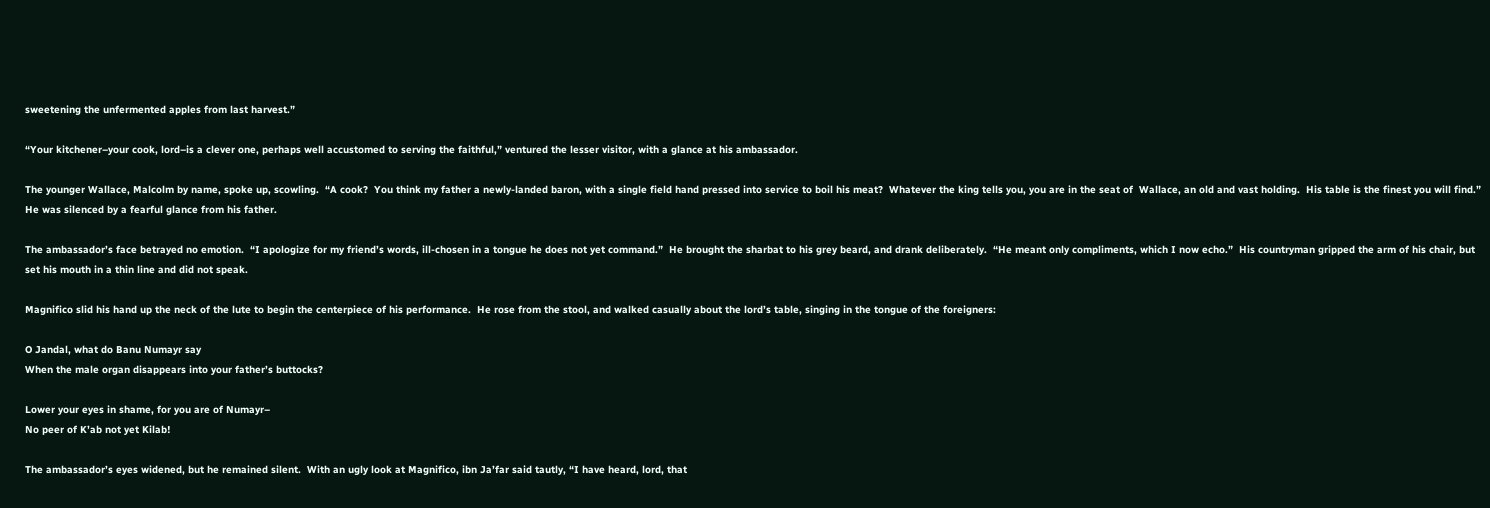sweetening the unfermented apples from last harvest.”

“Your kitchener–your cook, lord–is a clever one, perhaps well accustomed to serving the faithful,” ventured the lesser visitor, with a glance at his ambassador.

The younger Wallace, Malcolm by name, spoke up, scowling.  “A cook?  You think my father a newly-landed baron, with a single field hand pressed into service to boil his meat?  Whatever the king tells you, you are in the seat of  Wallace, an old and vast holding.  His table is the finest you will find.”  He was silenced by a fearful glance from his father.

The ambassador’s face betrayed no emotion.  “I apologize for my friend’s words, ill-chosen in a tongue he does not yet command.”  He brought the sharbat to his grey beard, and drank deliberately.  “He meant only compliments, which I now echo.”  His countryman gripped the arm of his chair, but set his mouth in a thin line and did not speak.

Magnifico slid his hand up the neck of the lute to begin the centerpiece of his performance.  He rose from the stool, and walked casually about the lord’s table, singing in the tongue of the foreigners:

O Jandal, what do Banu Numayr say
When the male organ disappears into your father’s buttocks?

Lower your eyes in shame, for you are of Numayr–
No peer of K’ab not yet Kilab!

The ambassador’s eyes widened, but he remained silent.  With an ugly look at Magnifico, ibn Ja’far said tautly, “I have heard, lord, that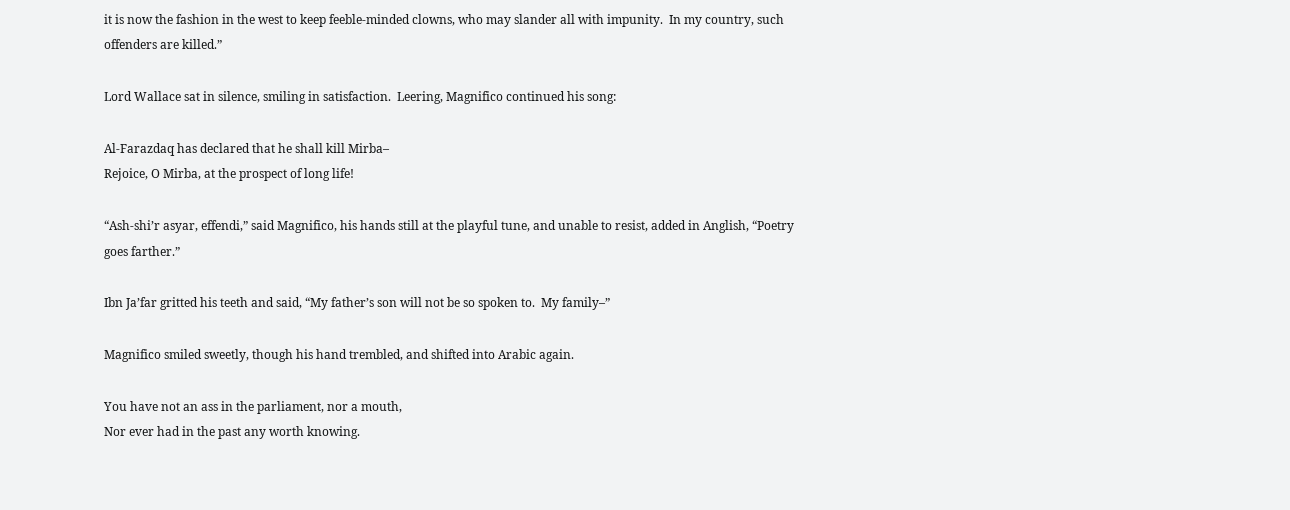it is now the fashion in the west to keep feeble-minded clowns, who may slander all with impunity.  In my country, such offenders are killed.”

Lord Wallace sat in silence, smiling in satisfaction.  Leering, Magnifico continued his song:

Al-Farazdaq has declared that he shall kill Mirba–
Rejoice, O Mirba, at the prospect of long life!

“Ash-shi’r asyar, effendi,” said Magnifico, his hands still at the playful tune, and unable to resist, added in Anglish, “Poetry goes farther.”

Ibn Ja’far gritted his teeth and said, “My father’s son will not be so spoken to.  My family–”

Magnifico smiled sweetly, though his hand trembled, and shifted into Arabic again.

You have not an ass in the parliament, nor a mouth,
Nor ever had in the past any worth knowing.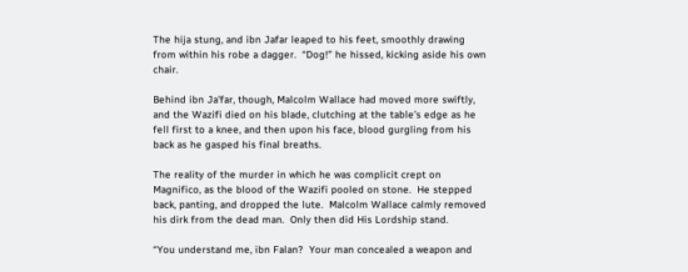The hija stung, and ibn Jafar leaped to his feet, smoothly drawing from within his robe a dagger.  “Dog!” he hissed, kicking aside his own chair.

Behind ibn Ja’far, though, Malcolm Wallace had moved more swiftly, and the Wazifi died on his blade, clutching at the table’s edge as he fell first to a knee, and then upon his face, blood gurgling from his back as he gasped his final breaths.

The reality of the murder in which he was complicit crept on Magnifico, as the blood of the Wazifi pooled on stone.  He stepped back, panting, and dropped the lute.  Malcolm Wallace calmly removed his dirk from the dead man.  Only then did His Lordship stand.

“You understand me, ibn Falan?  Your man concealed a weapon and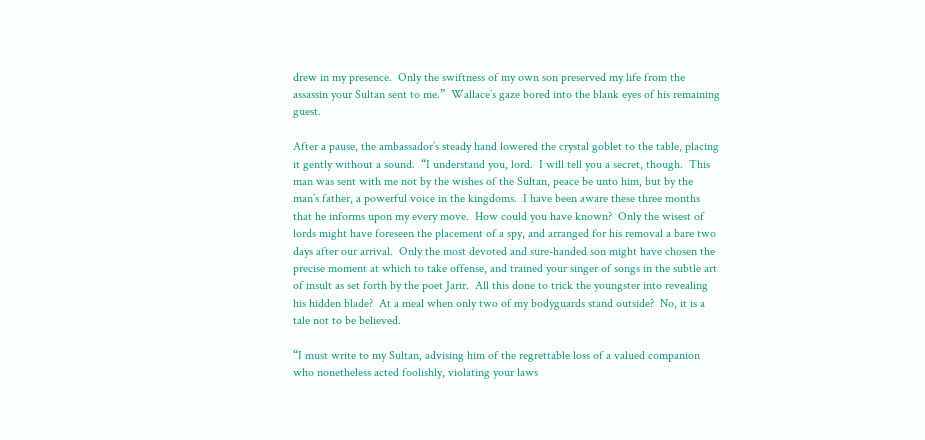drew in my presence.  Only the swiftness of my own son preserved my life from the assassin your Sultan sent to me.”  Wallace’s gaze bored into the blank eyes of his remaining guest.

After a pause, the ambassador’s steady hand lowered the crystal goblet to the table, placing it gently without a sound.  “I understand you, lord.  I will tell you a secret, though.  This man was sent with me not by the wishes of the Sultan, peace be unto him, but by the man’s father, a powerful voice in the kingdoms.  I have been aware these three months that he informs upon my every move.  How could you have known?  Only the wisest of lords might have foreseen the placement of a spy, and arranged for his removal a bare two days after our arrival.  Only the most devoted and sure-handed son might have chosen the precise moment at which to take offense, and trained your singer of songs in the subtle art of insult as set forth by the poet Jarir.  All this done to trick the youngster into revealing his hidden blade?  At a meal when only two of my bodyguards stand outside?  No, it is a tale not to be believed.

“I must write to my Sultan, advising him of the regrettable loss of a valued companion who nonetheless acted foolishly, violating your laws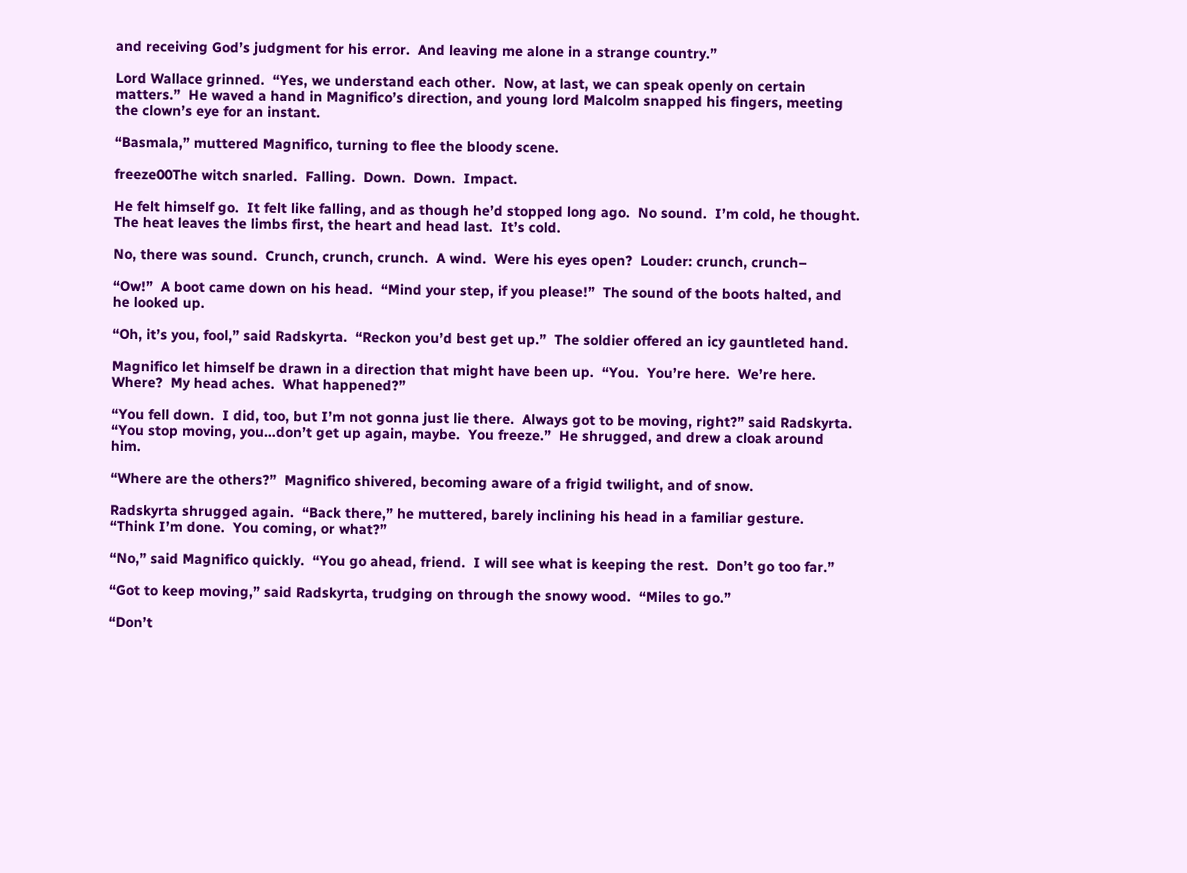and receiving God’s judgment for his error.  And leaving me alone in a strange country.”

Lord Wallace grinned.  “Yes, we understand each other.  Now, at last, we can speak openly on certain matters.”  He waved a hand in Magnifico’s direction, and young lord Malcolm snapped his fingers, meeting the clown’s eye for an instant.

“Basmala,” muttered Magnifico, turning to flee the bloody scene.

freeze00The witch snarled.  Falling.  Down.  Down.  Impact.

He felt himself go.  It felt like falling, and as though he’d stopped long ago.  No sound.  I’m cold, he thought.  The heat leaves the limbs first, the heart and head last.  It’s cold.

No, there was sound.  Crunch, crunch, crunch.  A wind.  Were his eyes open?  Louder: crunch, crunch–

“Ow!”  A boot came down on his head.  “Mind your step, if you please!”  The sound of the boots halted, and he looked up.

“Oh, it’s you, fool,” said Radskyrta.  “Reckon you’d best get up.”  The soldier offered an icy gauntleted hand.

Magnifico let himself be drawn in a direction that might have been up.  “You.  You’re here.  We’re here.  Where?  My head aches.  What happened?”

“You fell down.  I did, too, but I’m not gonna just lie there.  Always got to be moving, right?” said Radskyrta.  “You stop moving, you…don’t get up again, maybe.  You freeze.”  He shrugged, and drew a cloak around him.

“Where are the others?”  Magnifico shivered, becoming aware of a frigid twilight, and of snow.

Radskyrta shrugged again.  “Back there,” he muttered, barely inclining his head in a familiar gesture.  “Think I’m done.  You coming, or what?”

“No,” said Magnifico quickly.  “You go ahead, friend.  I will see what is keeping the rest.  Don’t go too far.”

“Got to keep moving,” said Radskyrta, trudging on through the snowy wood.  “Miles to go.”

“Don’t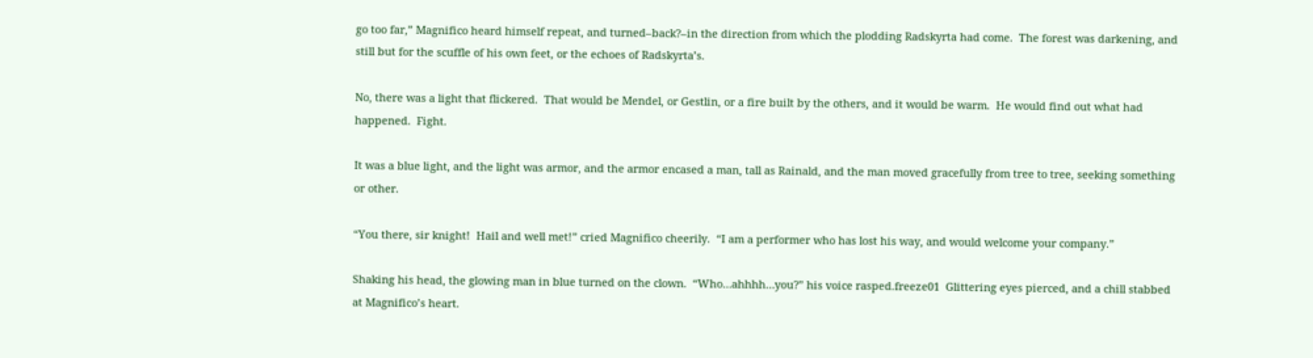go too far,” Magnifico heard himself repeat, and turned–back?–in the direction from which the plodding Radskyrta had come.  The forest was darkening, and still but for the scuffle of his own feet, or the echoes of Radskyrta’s.

No, there was a light that flickered.  That would be Mendel, or Gestlin, or a fire built by the others, and it would be warm.  He would find out what had happened.  Fight.

It was a blue light, and the light was armor, and the armor encased a man, tall as Rainald, and the man moved gracefully from tree to tree, seeking something or other.

“You there, sir knight!  Hail and well met!” cried Magnifico cheerily.  “I am a performer who has lost his way, and would welcome your company.”

Shaking his head, the glowing man in blue turned on the clown.  “Who…ahhhh…you?” his voice rasped.freeze01  Glittering eyes pierced, and a chill stabbed at Magnifico’s heart.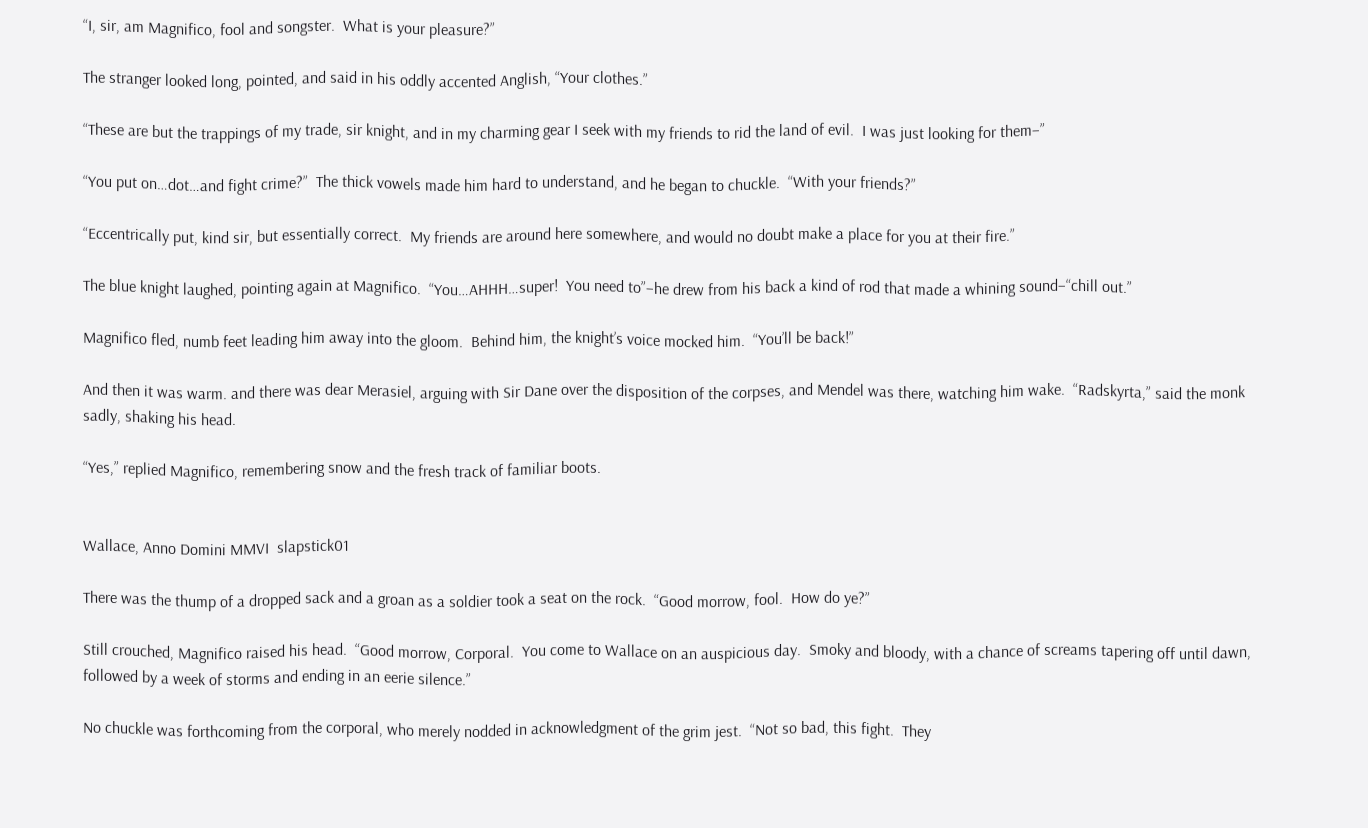“I, sir, am Magnifico, fool and songster.  What is your pleasure?”

The stranger looked long, pointed, and said in his oddly accented Anglish, “Your clothes.”

“These are but the trappings of my trade, sir knight, and in my charming gear I seek with my friends to rid the land of evil.  I was just looking for them–”

“You put on…dot…and fight crime?”  The thick vowels made him hard to understand, and he began to chuckle.  “With your friends?”

“Eccentrically put, kind sir, but essentially correct.  My friends are around here somewhere, and would no doubt make a place for you at their fire.”

The blue knight laughed, pointing again at Magnifico.  “You…AHHH…super!  You need to”–he drew from his back a kind of rod that made a whining sound–“chill out.”

Magnifico fled, numb feet leading him away into the gloom.  Behind him, the knight’s voice mocked him.  “You’ll be back!”

And then it was warm. and there was dear Merasiel, arguing with Sir Dane over the disposition of the corpses, and Mendel was there, watching him wake.  “Radskyrta,” said the monk sadly, shaking his head.

“Yes,” replied Magnifico, remembering snow and the fresh track of familiar boots.


Wallace, Anno Domini MMVI  slapstick01

There was the thump of a dropped sack and a groan as a soldier took a seat on the rock.  “Good morrow, fool.  How do ye?”

Still crouched, Magnifico raised his head.  “Good morrow, Corporal.  You come to Wallace on an auspicious day.  Smoky and bloody, with a chance of screams tapering off until dawn, followed by a week of storms and ending in an eerie silence.”

No chuckle was forthcoming from the corporal, who merely nodded in acknowledgment of the grim jest.  “Not so bad, this fight.  They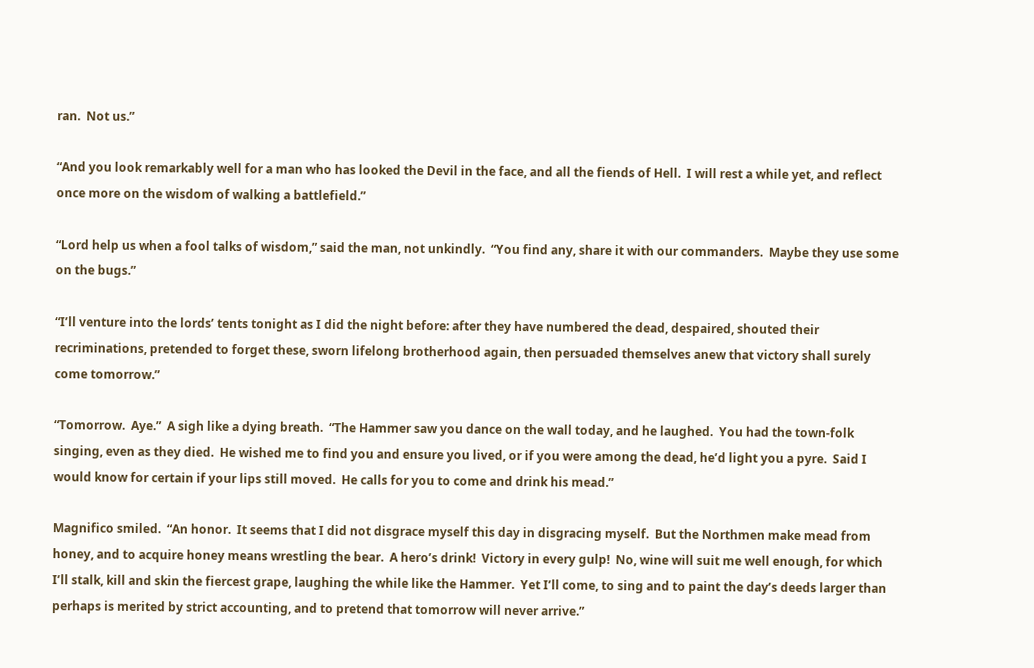ran.  Not us.”

“And you look remarkably well for a man who has looked the Devil in the face, and all the fiends of Hell.  I will rest a while yet, and reflect once more on the wisdom of walking a battlefield.”

“Lord help us when a fool talks of wisdom,” said the man, not unkindly.  “You find any, share it with our commanders.  Maybe they use some on the bugs.”

“I’ll venture into the lords’ tents tonight as I did the night before: after they have numbered the dead, despaired, shouted their recriminations, pretended to forget these, sworn lifelong brotherhood again, then persuaded themselves anew that victory shall surely come tomorrow.”

“Tomorrow.  Aye.”  A sigh like a dying breath.  “The Hammer saw you dance on the wall today, and he laughed.  You had the town-folk singing, even as they died.  He wished me to find you and ensure you lived, or if you were among the dead, he’d light you a pyre.  Said I would know for certain if your lips still moved.  He calls for you to come and drink his mead.”

Magnifico smiled.  “An honor.  It seems that I did not disgrace myself this day in disgracing myself.  But the Northmen make mead from honey, and to acquire honey means wrestling the bear.  A hero’s drink!  Victory in every gulp!  No, wine will suit me well enough, for which I’ll stalk, kill and skin the fiercest grape, laughing the while like the Hammer.  Yet I’ll come, to sing and to paint the day’s deeds larger than perhaps is merited by strict accounting, and to pretend that tomorrow will never arrive.”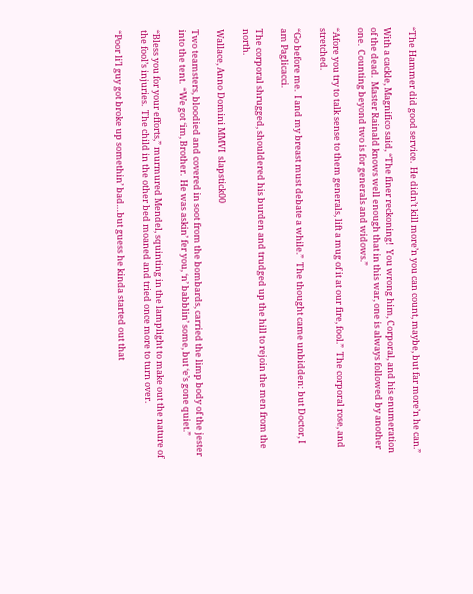“The Hammer did good service.  He didn’t kill more’n you can count, maybe, but far more’n he can.”

With a cackle, Magnifico said, “The finer reckoning!  You wrong him, Corporal, and his enumeration of the dead.  Master Rainald knows well enough that in this war, one is always followed by another one.  Counting beyond two is for generals and widows.”

“Afore you try to talk sense to them generals, lift a mug of it at our fire, fool.”  The corporal rose, and stretched.

“Go before me.  I and my breast must debate a while.”  The thought came unbidden: but Doctor, I am Paglicacci.

The corporal shrugged, shouldered his burden and trudged up the hill to rejoin the men from the north.

Wallace, Anno Domini MMVI  slapstick00

Two teamsters, bloodied and covered in soot from the bombards, carried the limp body of the jester into the tent.  “We got ‘im, Brother.  He was askin’ fer you, ‘n’ babblin’ some, but ‘e’s gone quiet.”

“Bless you for your efforts,” murmured Mendel, squinting in the lamplight to make out the nature of the fool’s injuries.  The child in the other bed moaned and tried once more to turn over.

“Poor li’l guy got broke up somethin’ bad…but guess he kinda started out that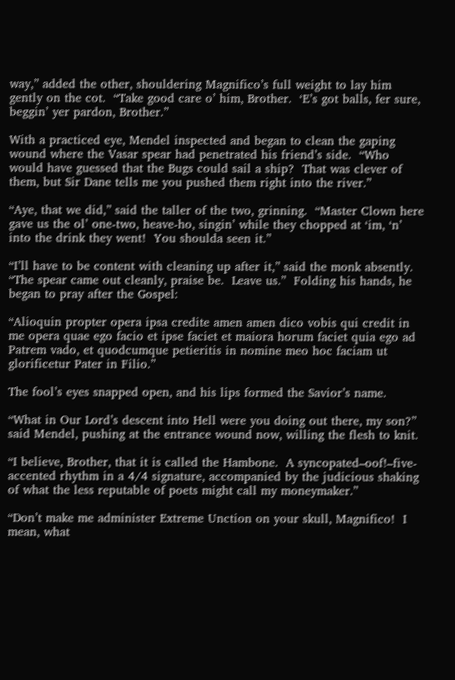way,” added the other, shouldering Magnifico’s full weight to lay him gently on the cot.  “Take good care o’ him, Brother.  ‘E’s got balls, fer sure, beggin’ yer pardon, Brother.”

With a practiced eye, Mendel inspected and began to clean the gaping wound where the Vasar spear had penetrated his friend’s side.  “Who would have guessed that the Bugs could sail a ship?  That was clever of them, but Sir Dane tells me you pushed them right into the river.”

“Aye, that we did,” said the taller of the two, grinning.  “Master Clown here gave us the ol’ one-two, heave-ho, singin’ while they chopped at ‘im, ‘n’ into the drink they went!  You shoulda seen it.”

“I’ll have to be content with cleaning up after it,” said the monk absently.  “The spear came out cleanly, praise be.  Leave us.”  Folding his hands, he began to pray after the Gospel:

“Alioquin propter opera ipsa credite amen amen dico vobis qui credit in me opera quae ego facio et ipse faciet et maiora horum faciet quia ego ad Patrem vado, et quodcumque petieritis in nomine meo hoc faciam ut glorificetur Pater in Filio.”

The fool’s eyes snapped open, and his lips formed the Savior’s name.

“What in Our Lord’s descent into Hell were you doing out there, my son?” said Mendel, pushing at the entrance wound now, willing the flesh to knit.

“I believe, Brother, that it is called the Hambone.  A syncopated–oof!–five-accented rhythm in a 4/4 signature, accompanied by the judicious shaking of what the less reputable of poets might call my moneymaker.”

“Don’t make me administer Extreme Unction on your skull, Magnifico!  I mean, what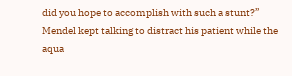did you hope to accomplish with such a stunt?”  Mendel kept talking to distract his patient while the aqua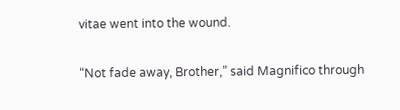vitae went into the wound.

“Not fade away, Brother,” said Magnifico through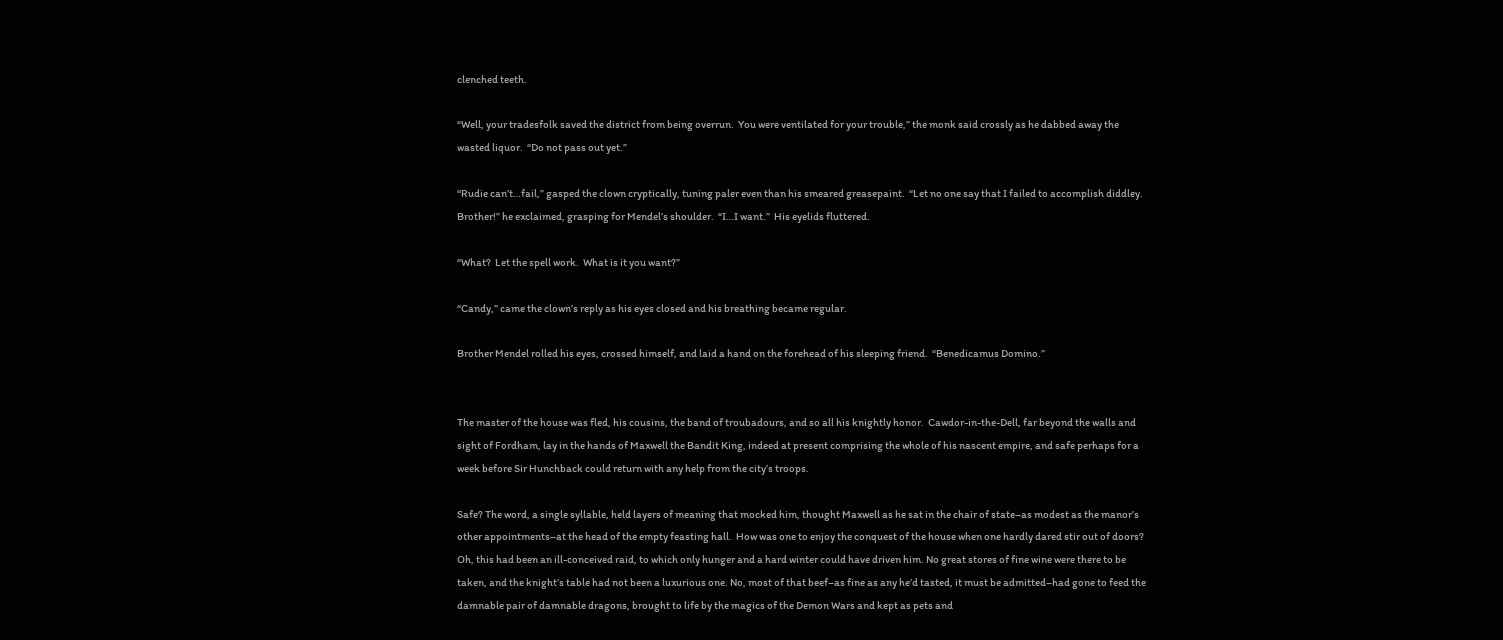clenched teeth.

“Well, your tradesfolk saved the district from being overrun.  You were ventilated for your trouble,” the monk said crossly as he dabbed away the wasted liquor.  “Do not pass out yet.”

“Rudie can’t…fail,” gasped the clown cryptically, tuning paler even than his smeared greasepaint.  “Let no one say that I failed to accomplish diddley.  Brother!” he exclaimed, grasping for Mendel’s shoulder.  “I…I want.”  His eyelids fluttered.

“What?  Let the spell work.  What is it you want?”

“Candy,” came the clown’s reply as his eyes closed and his breathing became regular.

Brother Mendel rolled his eyes, crossed himself, and laid a hand on the forehead of his sleeping friend.  “Benedicamus Domino.”


The master of the house was fled, his cousins, the band of troubadours, and so all his knightly honor.  Cawdor-in-the-Dell, far beyond the walls and sight of Fordham, lay in the hands of Maxwell the Bandit King, indeed at present comprising the whole of his nascent empire, and safe perhaps for a week before Sir Hunchback could return with any help from the city’s troops.

Safe? The word, a single syllable, held layers of meaning that mocked him, thought Maxwell as he sat in the chair of state–as modest as the manor’s other appointments–at the head of the empty feasting hall.  How was one to enjoy the conquest of the house when one hardly dared stir out of doors? Oh, this had been an ill-conceived raid, to which only hunger and a hard winter could have driven him. No great stores of fine wine were there to be taken, and the knight’s table had not been a luxurious one. No, most of that beef–as fine as any he’d tasted, it must be admitted–had gone to feed the damnable pair of damnable dragons, brought to life by the magics of the Demon Wars and kept as pets and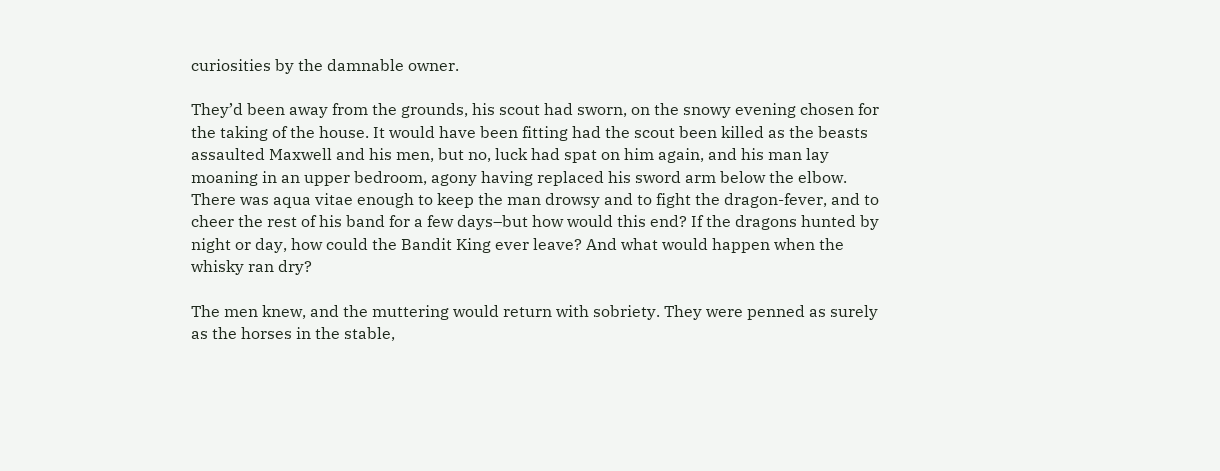curiosities by the damnable owner.

They’d been away from the grounds, his scout had sworn, on the snowy evening chosen for the taking of the house. It would have been fitting had the scout been killed as the beasts assaulted Maxwell and his men, but no, luck had spat on him again, and his man lay moaning in an upper bedroom, agony having replaced his sword arm below the elbow. There was aqua vitae enough to keep the man drowsy and to fight the dragon-fever, and to cheer the rest of his band for a few days–but how would this end? If the dragons hunted by night or day, how could the Bandit King ever leave? And what would happen when the whisky ran dry?

The men knew, and the muttering would return with sobriety. They were penned as surely as the horses in the stable,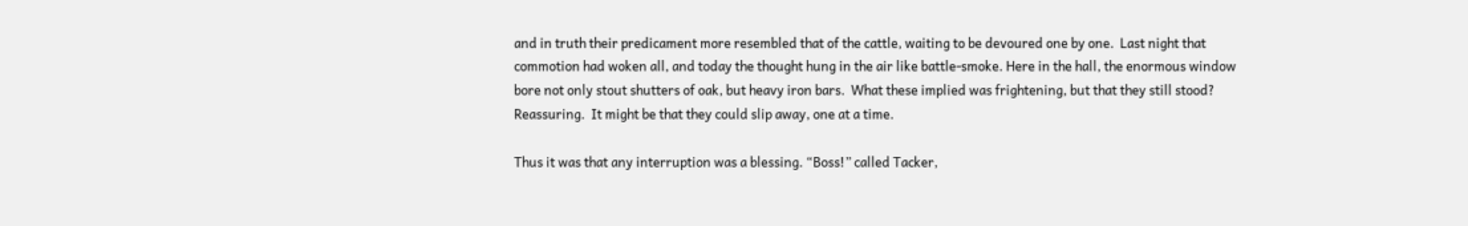and in truth their predicament more resembled that of the cattle, waiting to be devoured one by one.  Last night that commotion had woken all, and today the thought hung in the air like battle-smoke. Here in the hall, the enormous window bore not only stout shutters of oak, but heavy iron bars.  What these implied was frightening, but that they still stood?  Reassuring.  It might be that they could slip away, one at a time.

Thus it was that any interruption was a blessing. “Boss!” called Tacker,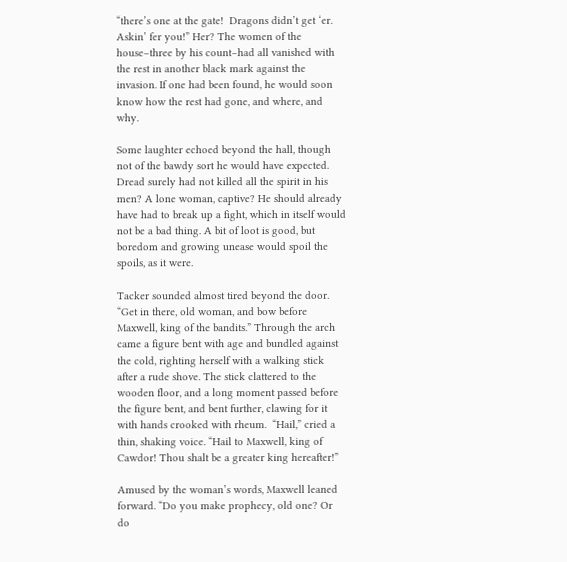“there’s one at the gate!  Dragons didn’t get ‘er. Askin’ fer you!” Her? The women of the house–three by his count–had all vanished with the rest in another black mark against the invasion. If one had been found, he would soon know how the rest had gone, and where, and why.

Some laughter echoed beyond the hall, though not of the bawdy sort he would have expected. Dread surely had not killed all the spirit in his men? A lone woman, captive? He should already have had to break up a fight, which in itself would not be a bad thing. A bit of loot is good, but boredom and growing unease would spoil the spoils, as it were.

Tacker sounded almost tired beyond the door. “Get in there, old woman, and bow before Maxwell, king of the bandits.” Through the arch came a figure bent with age and bundled against the cold, righting herself with a walking stick after a rude shove. The stick clattered to the wooden floor, and a long moment passed before the figure bent, and bent further, clawing for it with hands crooked with rheum.  “Hail,” cried a thin, shaking voice. “Hail to Maxwell, king of Cawdor! Thou shalt be a greater king hereafter!”

Amused by the woman’s words, Maxwell leaned forward. “Do you make prophecy, old one? Or do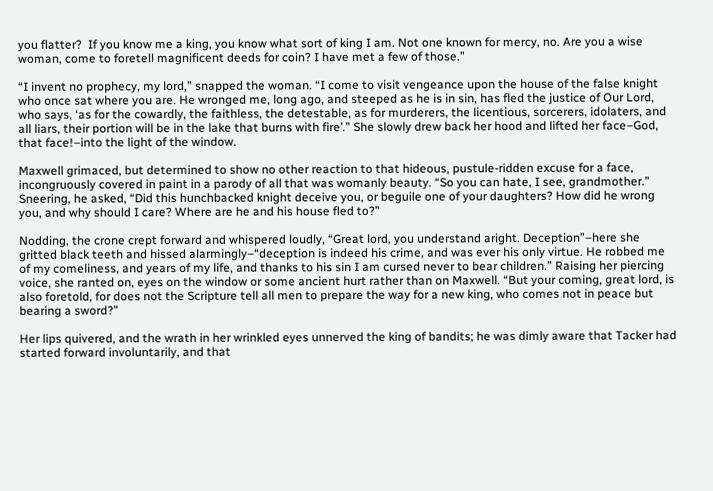you flatter?  If you know me a king, you know what sort of king I am. Not one known for mercy, no. Are you a wise woman, come to foretell magnificent deeds for coin? I have met a few of those.”

“I invent no prophecy, my lord,” snapped the woman. “I come to visit vengeance upon the house of the false knight who once sat where you are. He wronged me, long ago, and steeped as he is in sin, has fled the justice of Our Lord, who says, ‘as for the cowardly, the faithless, the detestable, as for murderers, the licentious, sorcerers, idolaters, and all liars, their portion will be in the lake that burns with fire’.” She slowly drew back her hood and lifted her face–God, that face!–into the light of the window.

Maxwell grimaced, but determined to show no other reaction to that hideous, pustule-ridden excuse for a face, incongruously covered in paint in a parody of all that was womanly beauty. “So you can hate, I see, grandmother.” Sneering, he asked, “Did this hunchbacked knight deceive you, or beguile one of your daughters? How did he wrong you, and why should I care? Where are he and his house fled to?”

Nodding, the crone crept forward and whispered loudly, “Great lord, you understand aright. Deception”–here she gritted black teeth and hissed alarmingly–“deception is indeed his crime, and was ever his only virtue. He robbed me of my comeliness, and years of my life, and thanks to his sin I am cursed never to bear children.” Raising her piercing voice, she ranted on, eyes on the window or some ancient hurt rather than on Maxwell. “But your coming, great lord, is also foretold, for does not the Scripture tell all men to prepare the way for a new king, who comes not in peace but bearing a sword?”

Her lips quivered, and the wrath in her wrinkled eyes unnerved the king of bandits; he was dimly aware that Tacker had started forward involuntarily, and that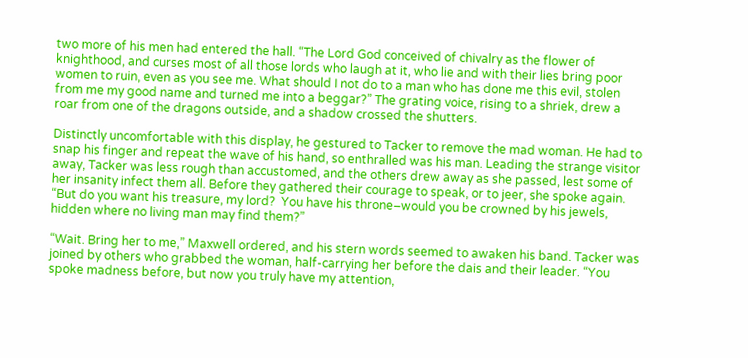two more of his men had entered the hall. “The Lord God conceived of chivalry as the flower of knighthood, and curses most of all those lords who laugh at it, who lie and with their lies bring poor women to ruin, even as you see me. What should I not do to a man who has done me this evil, stolen from me my good name and turned me into a beggar?” The grating voice, rising to a shriek, drew a roar from one of the dragons outside, and a shadow crossed the shutters.

Distinctly uncomfortable with this display, he gestured to Tacker to remove the mad woman. He had to snap his finger and repeat the wave of his hand, so enthralled was his man. Leading the strange visitor away, Tacker was less rough than accustomed, and the others drew away as she passed, lest some of her insanity infect them all. Before they gathered their courage to speak, or to jeer, she spoke again. “But do you want his treasure, my lord?  You have his throne–would you be crowned by his jewels, hidden where no living man may find them?”

“Wait. Bring her to me,” Maxwell ordered, and his stern words seemed to awaken his band. Tacker was joined by others who grabbed the woman, half-carrying her before the dais and their leader. “You spoke madness before, but now you truly have my attention,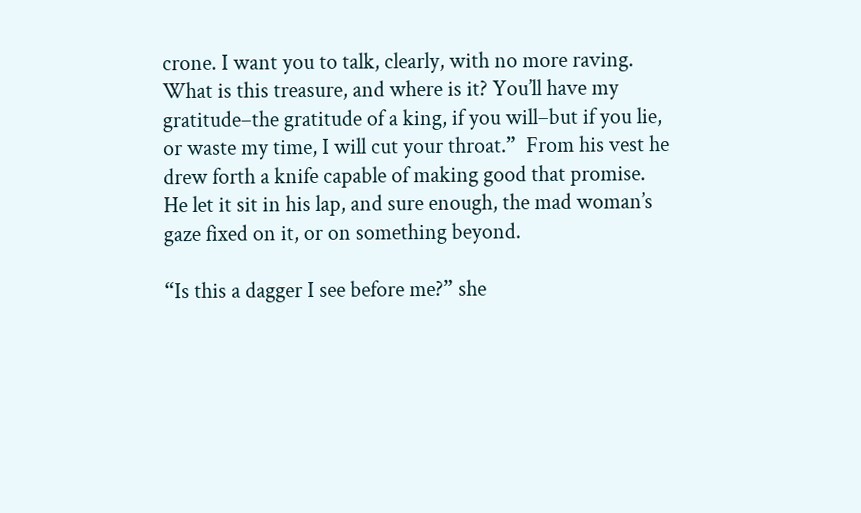crone. I want you to talk, clearly, with no more raving. What is this treasure, and where is it? You’ll have my gratitude–the gratitude of a king, if you will–but if you lie, or waste my time, I will cut your throat.”  From his vest he drew forth a knife capable of making good that promise. He let it sit in his lap, and sure enough, the mad woman’s gaze fixed on it, or on something beyond.

“Is this a dagger I see before me?” she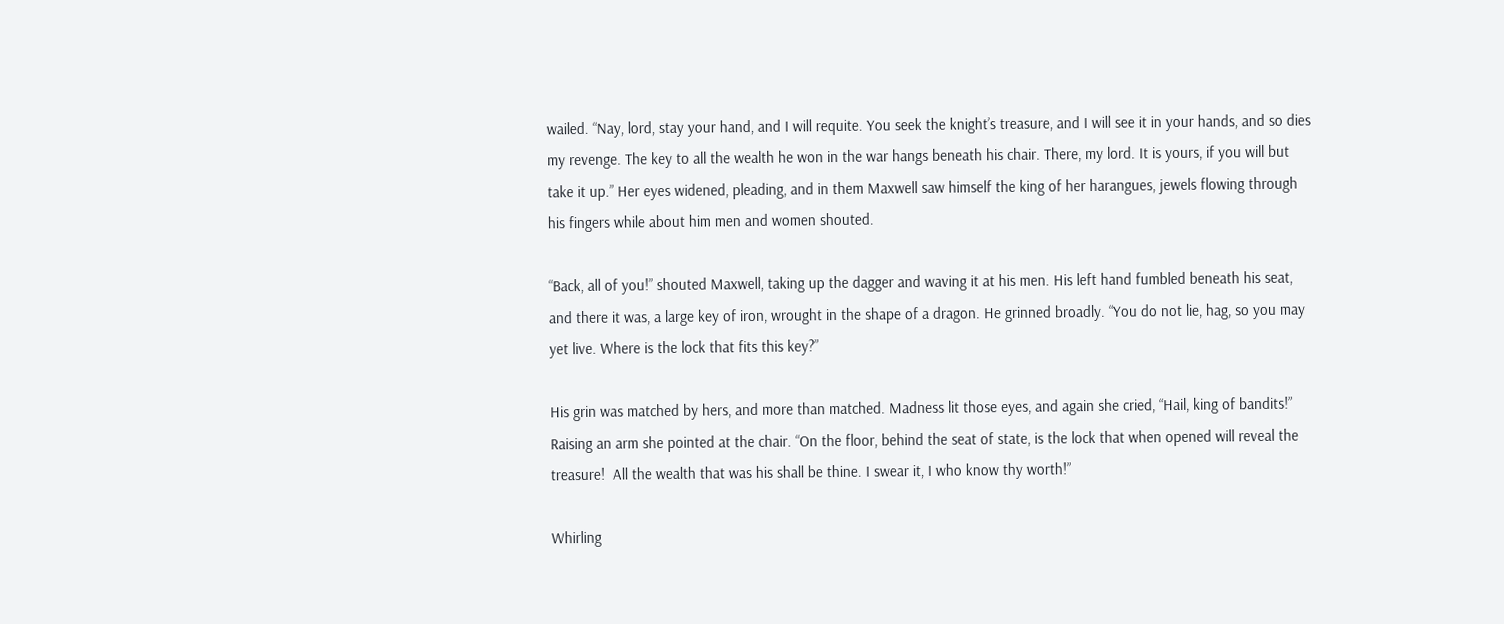wailed. “Nay, lord, stay your hand, and I will requite. You seek the knight’s treasure, and I will see it in your hands, and so dies my revenge. The key to all the wealth he won in the war hangs beneath his chair. There, my lord. It is yours, if you will but take it up.” Her eyes widened, pleading, and in them Maxwell saw himself the king of her harangues, jewels flowing through his fingers while about him men and women shouted.

“Back, all of you!” shouted Maxwell, taking up the dagger and waving it at his men. His left hand fumbled beneath his seat, and there it was, a large key of iron, wrought in the shape of a dragon. He grinned broadly. “You do not lie, hag, so you may yet live. Where is the lock that fits this key?”

His grin was matched by hers, and more than matched. Madness lit those eyes, and again she cried, “Hail, king of bandits!” Raising an arm she pointed at the chair. “On the floor, behind the seat of state, is the lock that when opened will reveal the treasure!  All the wealth that was his shall be thine. I swear it, I who know thy worth!”

Whirling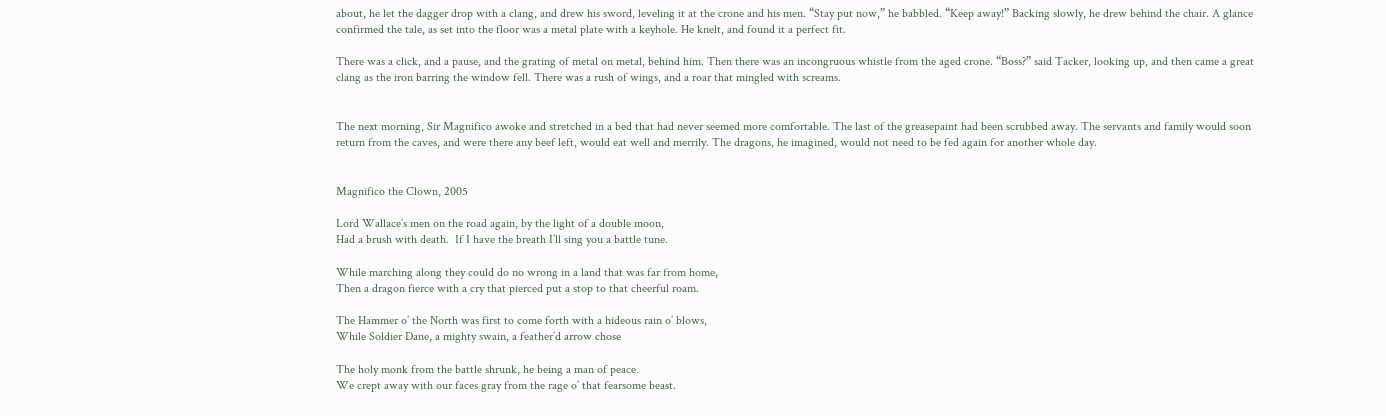about, he let the dagger drop with a clang, and drew his sword, leveling it at the crone and his men. “Stay put now,” he babbled. “Keep away!” Backing slowly, he drew behind the chair. A glance confirmed the tale, as set into the floor was a metal plate with a keyhole. He knelt, and found it a perfect fit.

There was a click, and a pause, and the grating of metal on metal, behind him. Then there was an incongruous whistle from the aged crone. “Boss?” said Tacker, looking up, and then came a great clang as the iron barring the window fell. There was a rush of wings, and a roar that mingled with screams.


The next morning, Sir Magnifico awoke and stretched in a bed that had never seemed more comfortable. The last of the greasepaint had been scrubbed away. The servants and family would soon return from the caves, and were there any beef left, would eat well and merrily. The dragons, he imagined, would not need to be fed again for another whole day.


Magnifico the Clown, 2005

Lord Wallace’s men on the road again, by the light of a double moon,
Had a brush with death.  If I have the breath I’ll sing you a battle tune.

While marching along they could do no wrong in a land that was far from home,
Then a dragon fierce with a cry that pierced put a stop to that cheerful roam.

The Hammer o’ the North was first to come forth with a hideous rain o’ blows,
While Soldier Dane, a mighty swain, a feather’d arrow chose

The holy monk from the battle shrunk, he being a man of peace.
We crept away with our faces gray from the rage o’ that fearsome beast.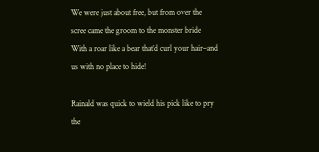We were just about free, but from over the scree came the groom to the monster bride
With a roar like a bear that’d curl your hair–and us with no place to hide!

Rainald was quick to wield his pick like to pry the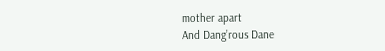mother apart
And Dang’rous Dane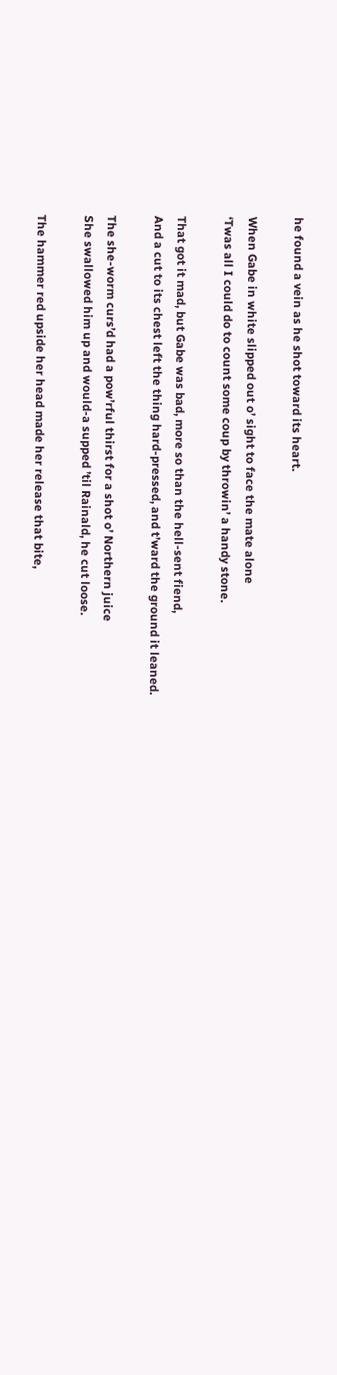he found a vein as he shot toward its heart.

When Gabe in white slipped out o’ sight to face the mate alone
‘Twas all I could do to count some coup by throwin’ a handy stone.

That got it mad, but Gabe was bad, more so than the hell-sent fiend,
And a cut to its chest left the thing hard-pressed, and t’ward the ground it leaned.

The she-worm curs’d had a pow’rful thirst for a shot o’ Northern juice
She swallowed him up and would-a supped ’til Rainald, he cut loose.

The hammer red upside her head made her release that bite,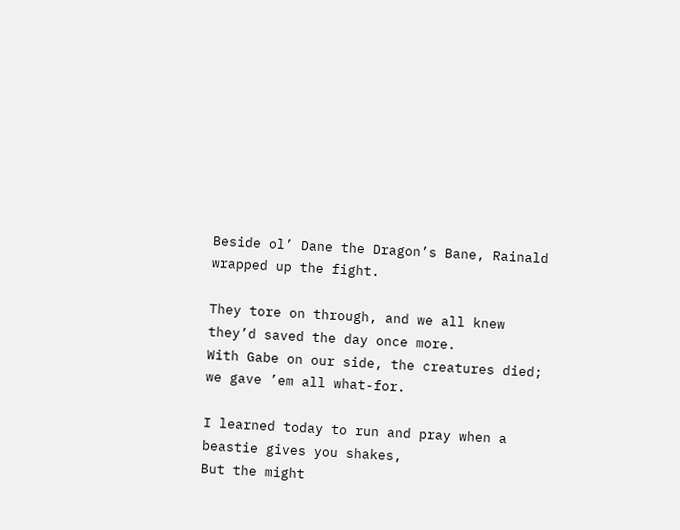Beside ol’ Dane the Dragon’s Bane, Rainald wrapped up the fight.

They tore on through, and we all knew they’d saved the day once more.
With Gabe on our side, the creatures died; we gave ’em all what-for.

I learned today to run and pray when a beastie gives you shakes,
But the might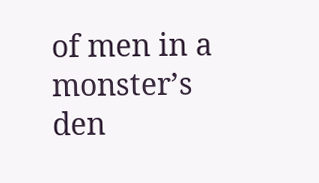of men in a monster’s den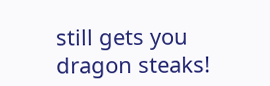still gets you dragon steaks!